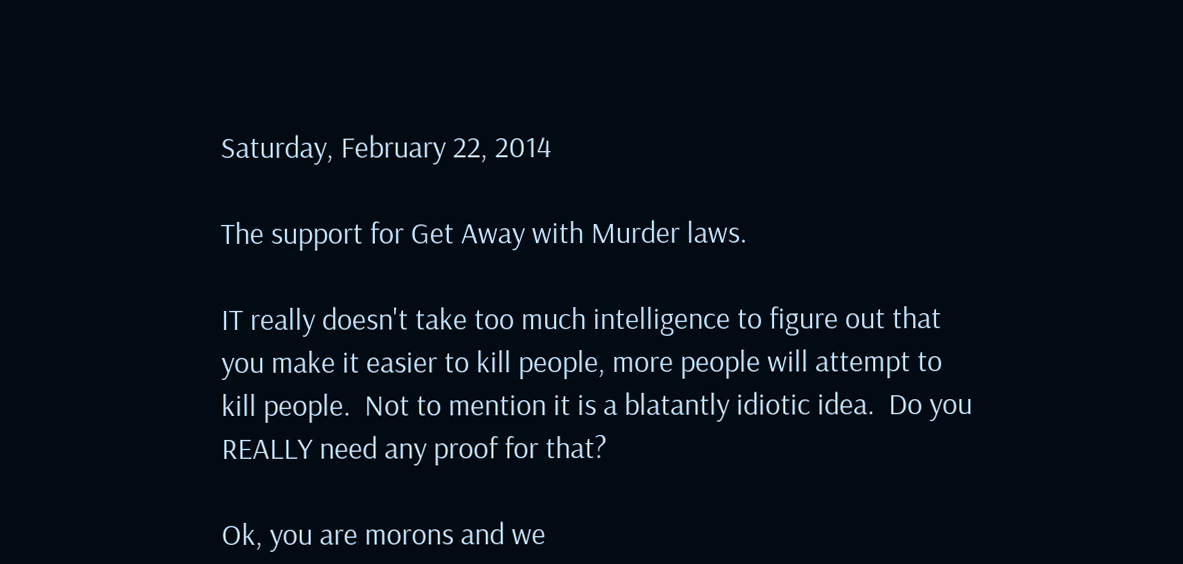Saturday, February 22, 2014

The support for Get Away with Murder laws.

IT really doesn't take too much intelligence to figure out that you make it easier to kill people, more people will attempt to kill people.  Not to mention it is a blatantly idiotic idea.  Do you REALLY need any proof for that?

Ok, you are morons and we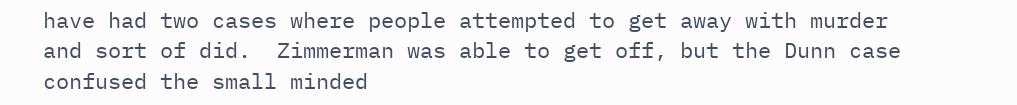have had two cases where people attempted to get away with murder and sort of did.  Zimmerman was able to get off, but the Dunn case confused the small minded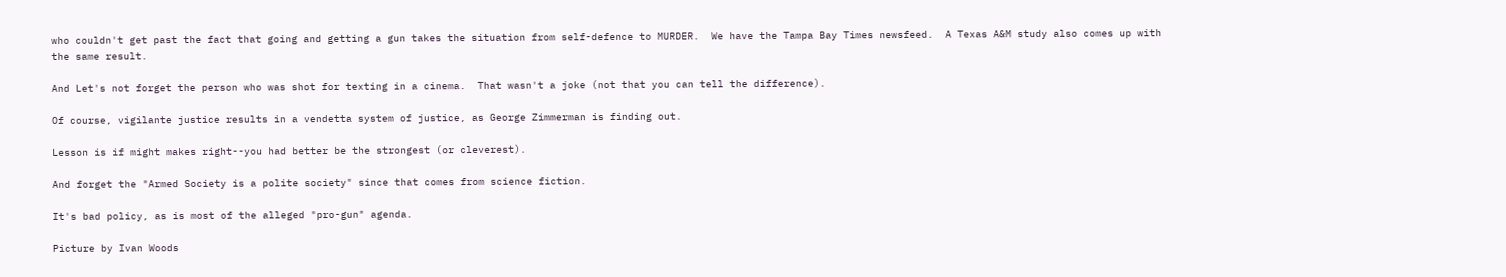who couldn't get past the fact that going and getting a gun takes the situation from self-defence to MURDER.  We have the Tampa Bay Times newsfeed.  A Texas A&M study also comes up with the same result.

And Let's not forget the person who was shot for texting in a cinema.  That wasn't a joke (not that you can tell the difference).

Of course, vigilante justice results in a vendetta system of justice, as George Zimmerman is finding out.

Lesson is if might makes right--you had better be the strongest (or cleverest).

And forget the "Armed Society is a polite society" since that comes from science fiction.

It's bad policy, as is most of the alleged "pro-gun" agenda.

Picture by Ivan Woods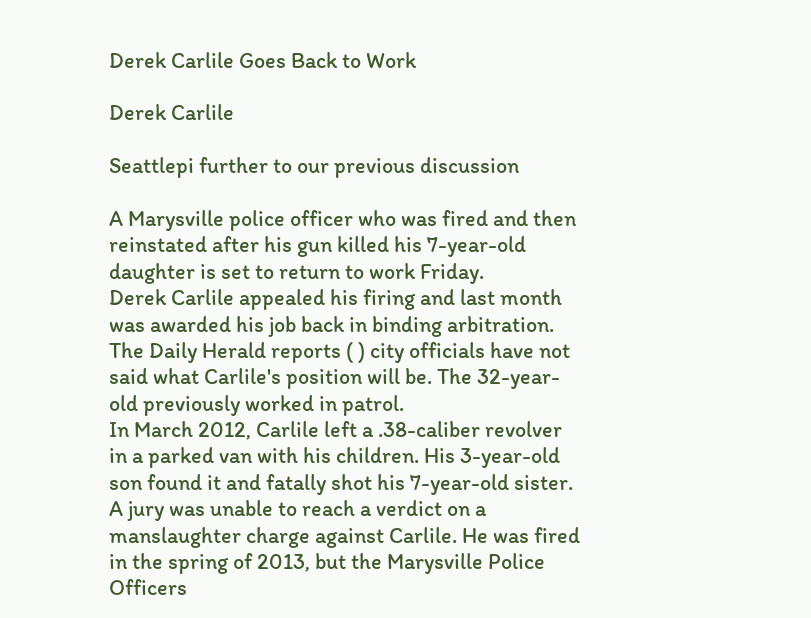Derek Carlile Goes Back to Work

Derek Carlile

Seattlepi further to our previous discussion

A Marysville police officer who was fired and then reinstated after his gun killed his 7-year-old daughter is set to return to work Friday.
Derek Carlile appealed his firing and last month was awarded his job back in binding arbitration.
The Daily Herald reports ( ) city officials have not said what Carlile's position will be. The 32-year-old previously worked in patrol.
In March 2012, Carlile left a .38-caliber revolver in a parked van with his children. His 3-year-old son found it and fatally shot his 7-year-old sister.
A jury was unable to reach a verdict on a manslaughter charge against Carlile. He was fired in the spring of 2013, but the Marysville Police Officers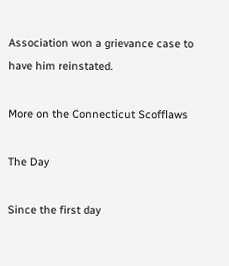Association won a grievance case to have him reinstated.

More on the Connecticut Scofflaws

The Day

Since the first day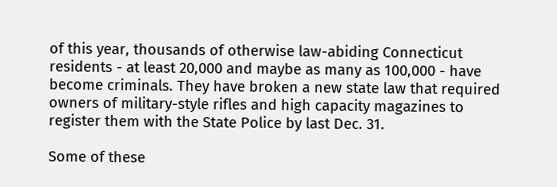of this year, thousands of otherwise law-abiding Connecticut residents - at least 20,000 and maybe as many as 100,000 - have become criminals. They have broken a new state law that required owners of military-style rifles and high capacity magazines to register them with the State Police by last Dec. 31.

Some of these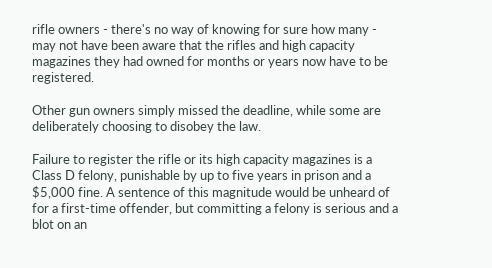rifle owners - there's no way of knowing for sure how many - may not have been aware that the rifles and high capacity magazines they had owned for months or years now have to be registered.

Other gun owners simply missed the deadline, while some are deliberately choosing to disobey the law.

Failure to register the rifle or its high capacity magazines is a Class D felony, punishable by up to five years in prison and a $5,000 fine. A sentence of this magnitude would be unheard of for a first-time offender, but committing a felony is serious and a blot on an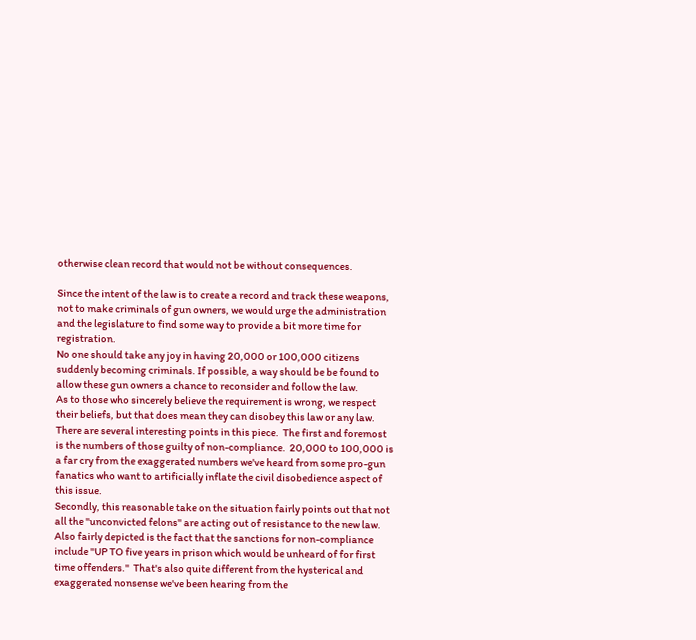otherwise clean record that would not be without consequences.

Since the intent of the law is to create a record and track these weapons, not to make criminals of gun owners, we would urge the administration and the legislature to find some way to provide a bit more time for registration.
No one should take any joy in having 20,000 or 100,000 citizens suddenly becoming criminals. If possible, a way should be be found to allow these gun owners a chance to reconsider and follow the law.
As to those who sincerely believe the requirement is wrong, we respect their beliefs, but that does mean they can disobey this law or any law.
There are several interesting points in this piece.  The first and foremost is the numbers of those guilty of non-compliance.  20,000 to 100,000 is a far cry from the exaggerated numbers we've heard from some pro-gun fanatics who want to artificially inflate the civil disobedience aspect of this issue.
Secondly, this reasonable take on the situation fairly points out that not all the "unconvicted felons" are acting out of resistance to the new law.
Also fairly depicted is the fact that the sanctions for non-compliance include "UP TO five years in prison which would be unheard of for first time offenders."  That's also quite different from the hysterical and exaggerated nonsense we've been hearing from the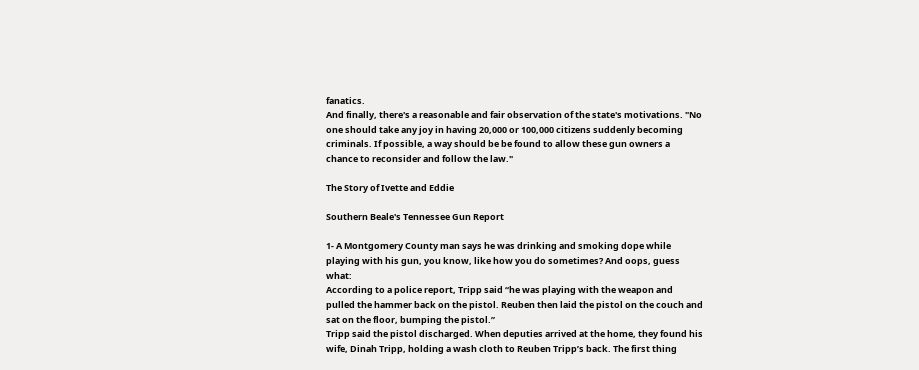fanatics.
And finally, there's a reasonable and fair observation of the state's motivations. "No one should take any joy in having 20,000 or 100,000 citizens suddenly becoming criminals. If possible, a way should be be found to allow these gun owners a chance to reconsider and follow the law."

The Story of Ivette and Eddie

Southern Beale's Tennessee Gun Report

1- A Montgomery County man says he was drinking and smoking dope while playing with his gun, you know, like how you do sometimes? And oops, guess what:
According to a police report, Tripp said “he was playing with the weapon and pulled the hammer back on the pistol. Reuben then laid the pistol on the couch and sat on the floor, bumping the pistol.”
Tripp said the pistol discharged. When deputies arrived at the home, they found his wife, Dinah Tripp, holding a wash cloth to Reuben Tripp’s back. The first thing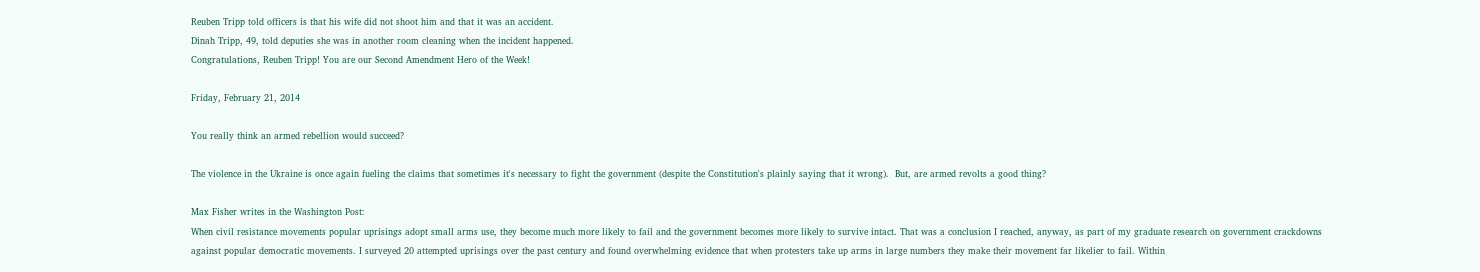Reuben Tripp told officers is that his wife did not shoot him and that it was an accident.
Dinah Tripp, 49, told deputies she was in another room cleaning when the incident happened.
Congratulations, Reuben Tripp! You are our Second Amendment Hero of the Week!

Friday, February 21, 2014

You really think an armed rebellion would succeed?

The violence in the Ukraine is once again fueling the claims that sometimes it's necessary to fight the government (despite the Constitution's plainly saying that it wrong).  But, are armed revolts a good thing?

Max Fisher writes in the Washington Post:
When civil resistance movements popular uprisings adopt small arms use, they become much more likely to fail and the government becomes more likely to survive intact. That was a conclusion I reached, anyway, as part of my graduate research on government crackdowns against popular democratic movements. I surveyed 20 attempted uprisings over the past century and found overwhelming evidence that when protesters take up arms in large numbers they make their movement far likelier to fail. Within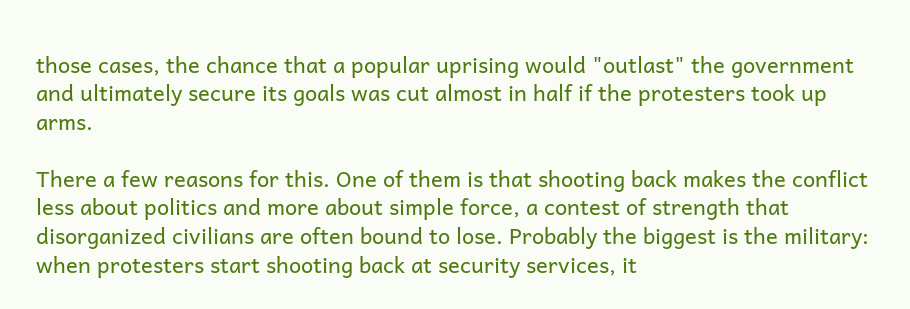those cases, the chance that a popular uprising would "outlast" the government and ultimately secure its goals was cut almost in half if the protesters took up arms.

There a few reasons for this. One of them is that shooting back makes the conflict less about politics and more about simple force, a contest of strength that disorganized civilians are often bound to lose. Probably the biggest is the military: when protesters start shooting back at security services, it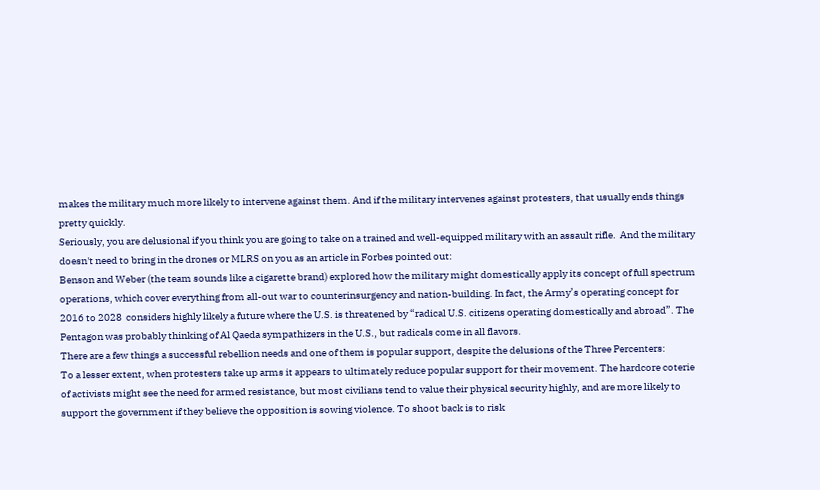makes the military much more likely to intervene against them. And if the military intervenes against protesters, that usually ends things pretty quickly.
Seriously, you are delusional if you think you are going to take on a trained and well-equipped military with an assault rifle.  And the military doesn't need to bring in the drones or MLRS on you as an article in Forbes pointed out:
Benson and Weber (the team sounds like a cigarette brand) explored how the military might domestically apply its concept of full spectrum operations, which cover everything from all-out war to counterinsurgency and nation-building. In fact, the Army’s operating concept for 2016 to 2028  considers highly likely a future where the U.S. is threatened by “radical U.S. citizens operating domestically and abroad”. The Pentagon was probably thinking of Al Qaeda sympathizers in the U.S., but radicals come in all flavors.
There are a few things a successful rebellion needs and one of them is popular support, despite the delusions of the Three Percenters:
To a lesser extent, when protesters take up arms it appears to ultimately reduce popular support for their movement. The hardcore coterie of activists might see the need for armed resistance, but most civilians tend to value their physical security highly, and are more likely to support the government if they believe the opposition is sowing violence. To shoot back is to risk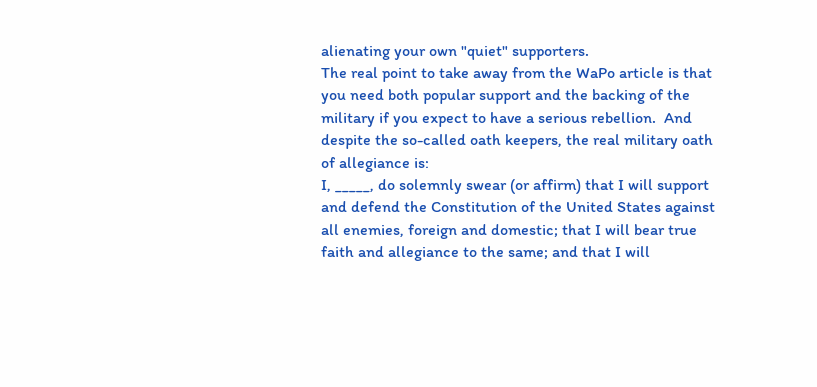alienating your own "quiet" supporters.
The real point to take away from the WaPo article is that you need both popular support and the backing of the military if you expect to have a serious rebellion.  And despite the so-called oath keepers, the real military oath of allegiance is:
I, _____, do solemnly swear (or affirm) that I will support and defend the Constitution of the United States against all enemies, foreign and domestic; that I will bear true faith and allegiance to the same; and that I will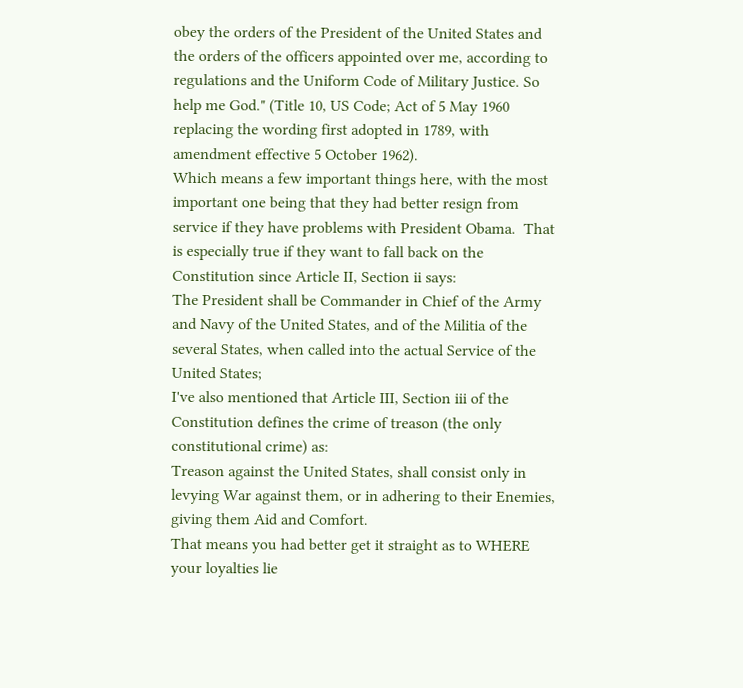obey the orders of the President of the United States and the orders of the officers appointed over me, according to regulations and the Uniform Code of Military Justice. So help me God." (Title 10, US Code; Act of 5 May 1960 replacing the wording first adopted in 1789, with amendment effective 5 October 1962).
Which means a few important things here, with the most important one being that they had better resign from service if they have problems with President Obama.  That is especially true if they want to fall back on the Constitution since Article II, Section ii says:
The President shall be Commander in Chief of the Army and Navy of the United States, and of the Militia of the several States, when called into the actual Service of the United States;
I've also mentioned that Article III, Section iii of the Constitution defines the crime of treason (the only constitutional crime) as:
Treason against the United States, shall consist only in levying War against them, or in adhering to their Enemies, giving them Aid and Comfort.
That means you had better get it straight as to WHERE your loyalties lie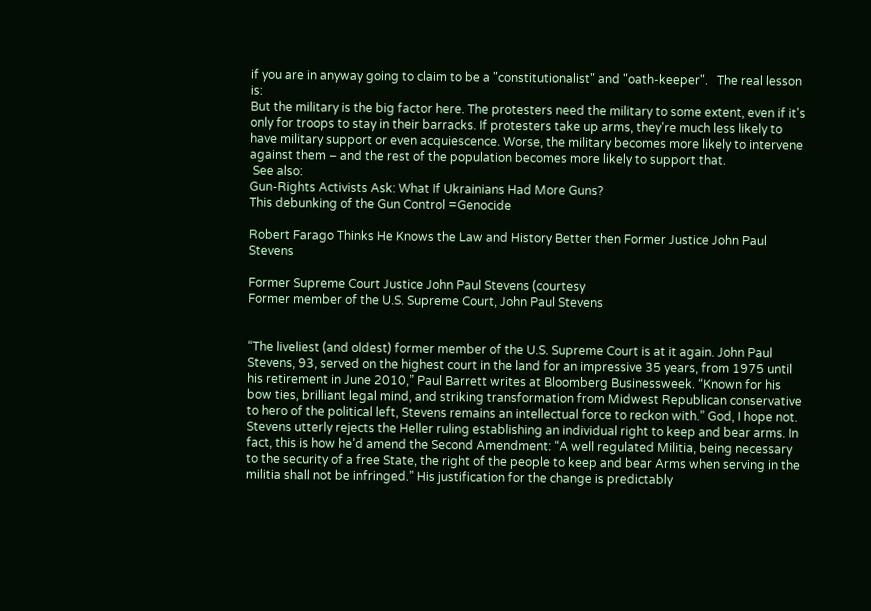if you are in anyway going to claim to be a "constitutionalist" and "oath-keeper".   The real lesson is:
But the military is the big factor here. The protesters need the military to some extent, even if it's only for troops to stay in their barracks. If protesters take up arms, they're much less likely to have military support or even acquiescence. Worse, the military becomes more likely to intervene against them – and the rest of the population becomes more likely to support that.
 See also:
Gun-Rights Activists Ask: What If Ukrainians Had More Guns?
This debunking of the Gun Control =Genocide

Robert Farago Thinks He Knows the Law and History Better then Former Justice John Paul Stevens

Former Supreme Court Justice John Paul Stevens (courtesy
Former member of the U.S. Supreme Court, John Paul Stevens


“The liveliest (and oldest) former member of the U.S. Supreme Court is at it again. John Paul Stevens, 93, served on the highest court in the land for an impressive 35 years, from 1975 until his retirement in June 2010,” Paul Barrett writes at Bloomberg Businessweek. “Known for his bow ties, brilliant legal mind, and striking transformation from Midwest Republican conservative to hero of the political left, Stevens remains an intellectual force to reckon with.” God, I hope not. Stevens utterly rejects the Heller ruling establishing an individual right to keep and bear arms. In fact, this is how he’d amend the Second Amendment: “A well regulated Militia, being necessary to the security of a free State, the right of the people to keep and bear Arms when serving in the militia shall not be infringed.” His justification for the change is predictably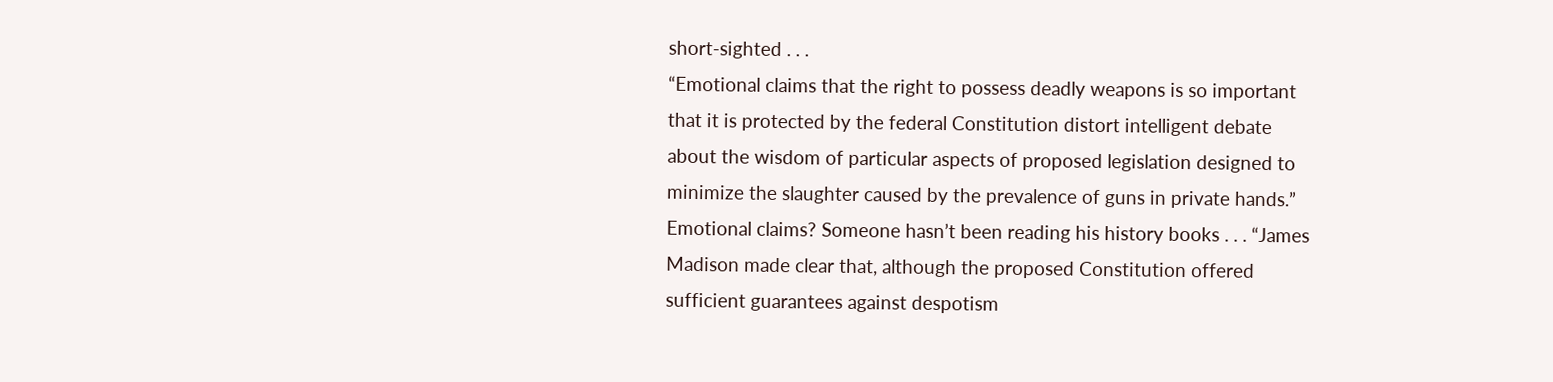short-sighted . . .
“Emotional claims that the right to possess deadly weapons is so important that it is protected by the federal Constitution distort intelligent debate about the wisdom of particular aspects of proposed legislation designed to minimize the slaughter caused by the prevalence of guns in private hands.”
Emotional claims? Someone hasn’t been reading his history books . . . “James Madison made clear that, although the proposed Constitution offered sufficient guarantees against despotism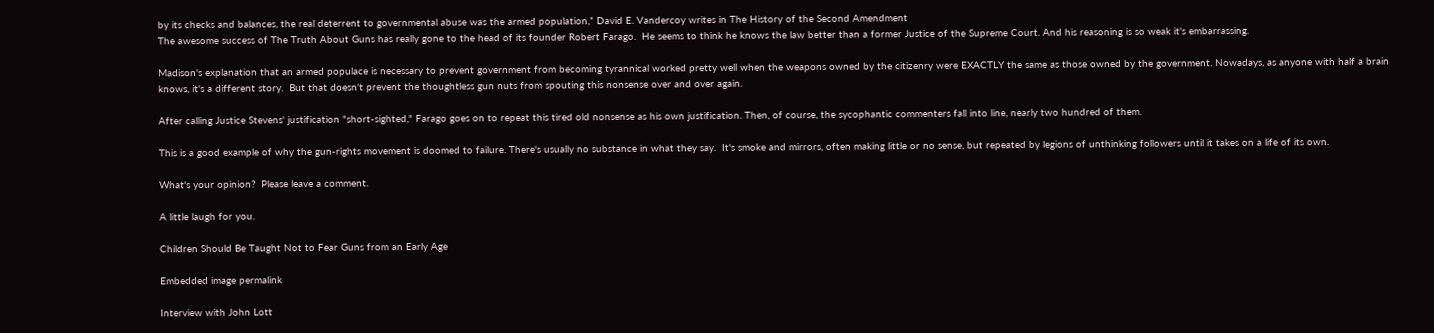by its checks and balances, the real deterrent to governmental abuse was the armed population,” David E. Vandercoy writes in The History of the Second Amendment
The awesome success of The Truth About Guns has really gone to the head of its founder Robert Farago.  He seems to think he knows the law better than a former Justice of the Supreme Court. And his reasoning is so weak it's embarrassing.

Madison's explanation that an armed populace is necessary to prevent government from becoming tyrannical worked pretty well when the weapons owned by the citizenry were EXACTLY the same as those owned by the government. Nowadays, as anyone with half a brain knows, it's a different story.  But that doesn't prevent the thoughtless gun nuts from spouting this nonsense over and over again.

After calling Justice Stevens' justification "short-sighted," Farago goes on to repeat this tired old nonsense as his own justification. Then, of course, the sycophantic commenters fall into line, nearly two hundred of them.

This is a good example of why the gun-rights movement is doomed to failure. There's usually no substance in what they say.  It's smoke and mirrors, often making little or no sense, but repeated by legions of unthinking followers until it takes on a life of its own.

What's your opinion?  Please leave a comment.

A little laugh for you.

Children Should Be Taught Not to Fear Guns from an Early Age

Embedded image permalink

Interview with John Lott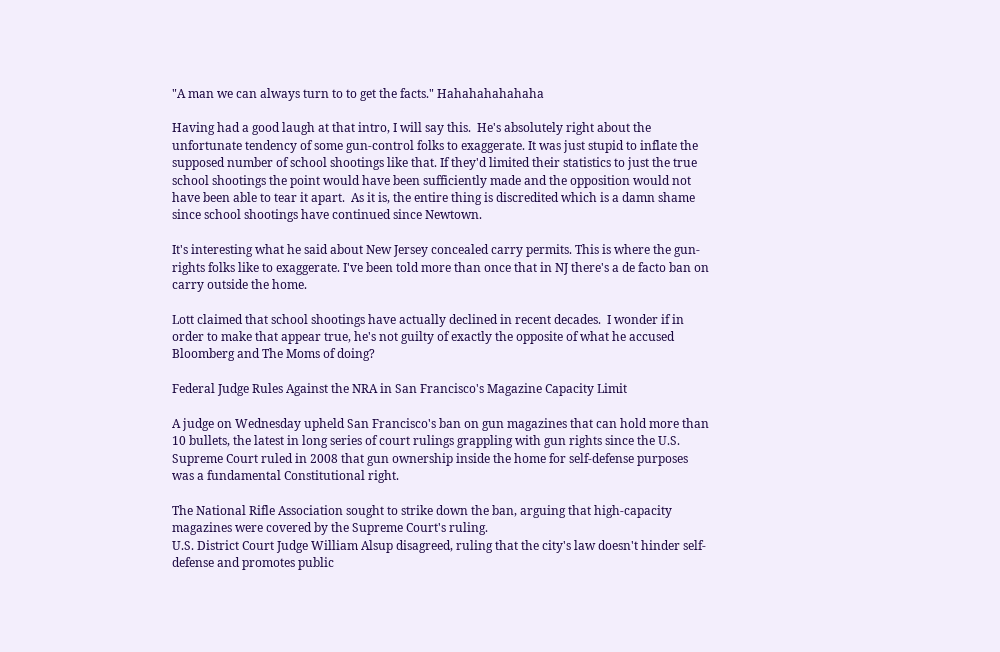"A man we can always turn to to get the facts." Hahahahahahaha

Having had a good laugh at that intro, I will say this.  He's absolutely right about the unfortunate tendency of some gun-control folks to exaggerate. It was just stupid to inflate the supposed number of school shootings like that. If they'd limited their statistics to just the true school shootings the point would have been sufficiently made and the opposition would not have been able to tear it apart.  As it is, the entire thing is discredited which is a damn shame since school shootings have continued since Newtown.

It's interesting what he said about New Jersey concealed carry permits. This is where the gun-rights folks like to exaggerate. I've been told more than once that in NJ there's a de facto ban on carry outside the home.

Lott claimed that school shootings have actually declined in recent decades.  I wonder if in order to make that appear true, he's not guilty of exactly the opposite of what he accused Bloomberg and The Moms of doing?

Federal Judge Rules Against the NRA in San Francisco's Magazine Capacity Limit

A judge on Wednesday upheld San Francisco's ban on gun magazines that can hold more than 10 bullets, the latest in long series of court rulings grappling with gun rights since the U.S. Supreme Court ruled in 2008 that gun ownership inside the home for self-defense purposes was a fundamental Constitutional right.

The National Rifle Association sought to strike down the ban, arguing that high-capacity magazines were covered by the Supreme Court's ruling.
U.S. District Court Judge William Alsup disagreed, ruling that the city's law doesn't hinder self-defense and promotes public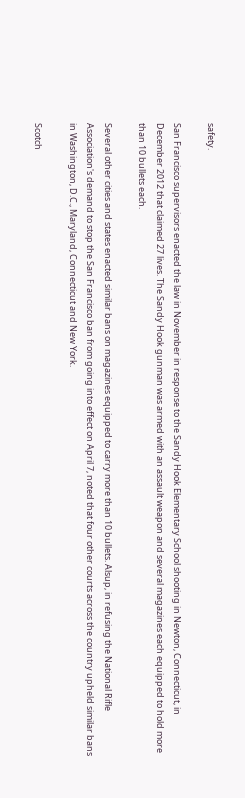safety.

San Francisco supervisors enacted the law in November in response to the Sandy Hook Elementary School shooting in Newton, Connecticut, in December 2012 that claimed 27 lives. The Sandy Hook gunman was armed with an assault weapon and several magazines each equipped to hold more than 10 bullets each.

Several other cities and states enacted similar bans on magazines equipped to carry more than 10 bullets. Alsup, in refusing the National Rifle Association's demand to stop the San Francisco ban from going into effect on April 7, noted that four other courts across the country upheld similar bans in Washington, D.C., Maryland, Connecticut and New York.

Scotch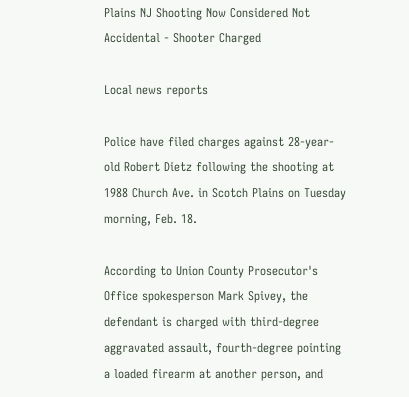Plains NJ Shooting Now Considered Not Accidental - Shooter Charged

Local news reports

Police have filed charges against 28-year-old Robert Dietz following the shooting at 1988 Church Ave. in Scotch Plains on Tuesday morning, Feb. 18.

According to Union County Prosecutor's Office spokesperson Mark Spivey, the defendant is charged with third-degree aggravated assault, fourth-degree pointing a loaded firearm at another person, and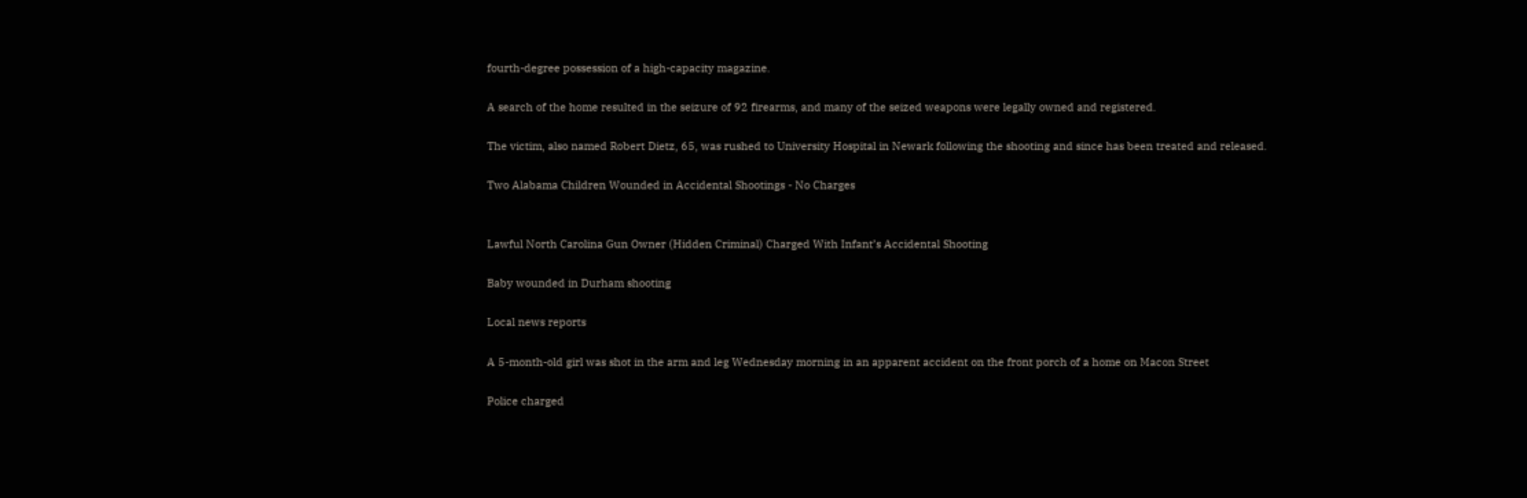fourth-degree possession of a high-capacity magazine.

A search of the home resulted in the seizure of 92 firearms, and many of the seized weapons were legally owned and registered.

The victim, also named Robert Dietz, 65, was rushed to University Hospital in Newark following the shooting and since has been treated and released.

Two Alabama Children Wounded in Accidental Shootings - No Charges


Lawful North Carolina Gun Owner (Hidden Criminal) Charged With Infant’s Accidental Shooting

Baby wounded in Durham shooting

Local news reports

A 5-month-old girl was shot in the arm and leg Wednesday morning in an apparent accident on the front porch of a home on Macon Street

Police charged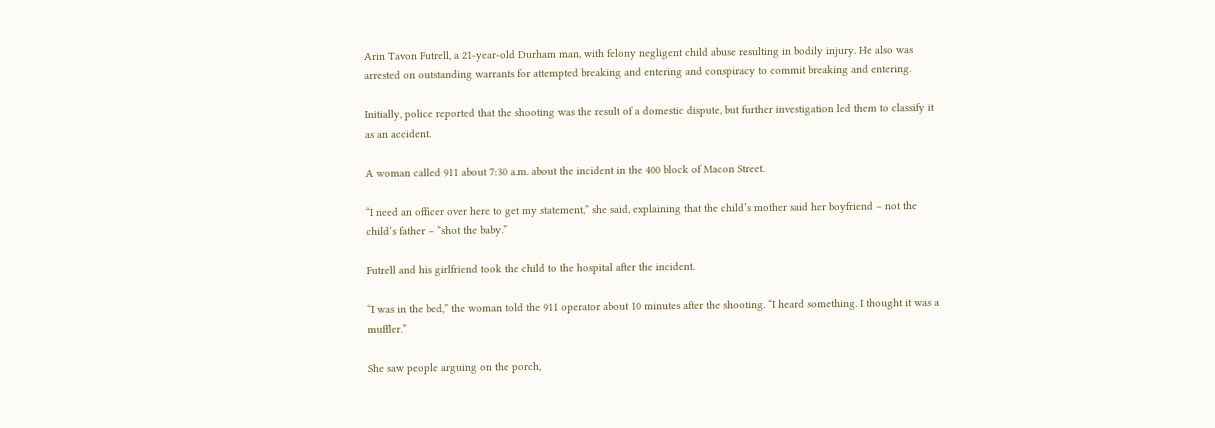Arin Tavon Futrell, a 21-year-old Durham man, with felony negligent child abuse resulting in bodily injury. He also was arrested on outstanding warrants for attempted breaking and entering and conspiracy to commit breaking and entering.

Initially, police reported that the shooting was the result of a domestic dispute, but further investigation led them to classify it as an accident.

A woman called 911 about 7:30 a.m. about the incident in the 400 block of Macon Street.

“I need an officer over here to get my statement,” she said, explaining that the child’s mother said her boyfriend – not the child’s father – “shot the baby.”

Futrell and his girlfriend took the child to the hospital after the incident.

“I was in the bed,” the woman told the 911 operator about 10 minutes after the shooting. “I heard something. I thought it was a muffler.”

She saw people arguing on the porch,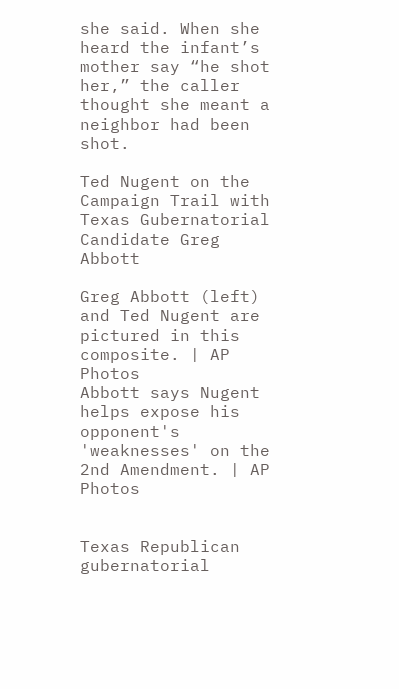she said. When she heard the infant’s mother say “he shot her,” the caller thought she meant a neighbor had been shot.

Ted Nugent on the Campaign Trail with Texas Gubernatorial Candidate Greg Abbott

Greg Abbott (left) and Ted Nugent are pictured in this composite. | AP Photos
Abbott says Nugent helps expose his opponent's 'weaknesses' on the 2nd Amendment. | AP Photos


Texas Republican gubernatorial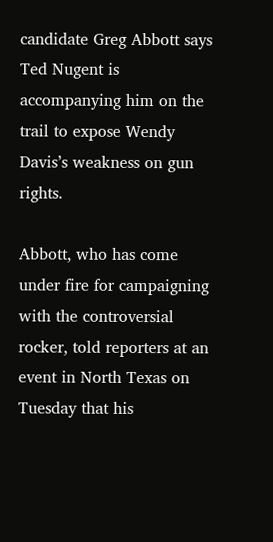candidate Greg Abbott says Ted Nugent is accompanying him on the trail to expose Wendy Davis’s weakness on gun rights.

Abbott, who has come under fire for campaigning with the controversial rocker, told reporters at an event in North Texas on Tuesday that his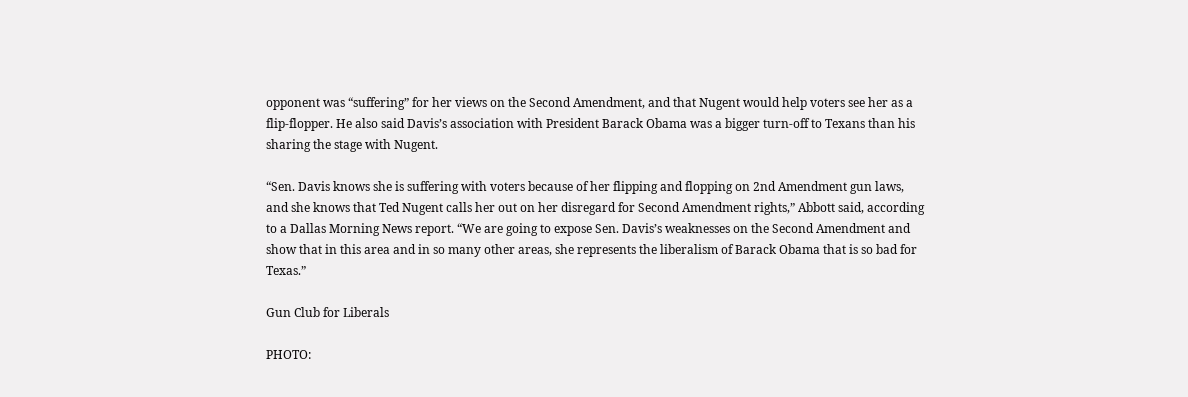opponent was “suffering” for her views on the Second Amendment, and that Nugent would help voters see her as a flip-flopper. He also said Davis’s association with President Barack Obama was a bigger turn-off to Texans than his sharing the stage with Nugent.

“Sen. Davis knows she is suffering with voters because of her flipping and flopping on 2nd Amendment gun laws, and she knows that Ted Nugent calls her out on her disregard for Second Amendment rights,” Abbott said, according to a Dallas Morning News report. “We are going to expose Sen. Davis’s weaknesses on the Second Amendment and show that in this area and in so many other areas, she represents the liberalism of Barack Obama that is so bad for Texas.”

Gun Club for Liberals

PHOTO: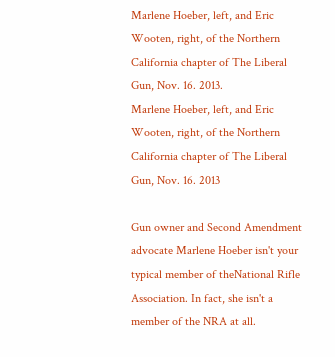Marlene Hoeber, left, and Eric Wooten, right, of the Northern California chapter of The Liberal Gun, Nov. 16. 2013.
Marlene Hoeber, left, and Eric Wooten, right, of the Northern California chapter of The Liberal Gun, Nov. 16. 2013

Gun owner and Second Amendment advocate Marlene Hoeber isn't your typical member of theNational Rifle Association. In fact, she isn't a member of the NRA at all.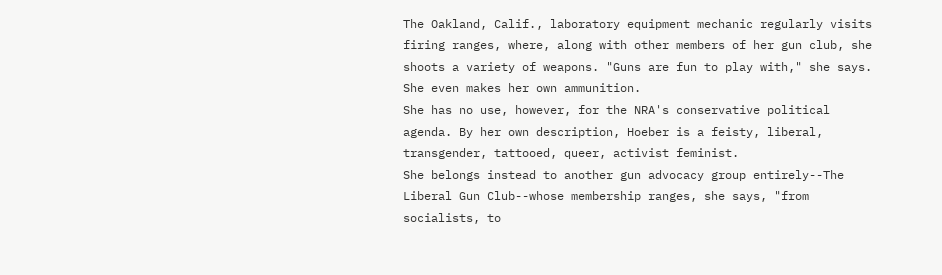The Oakland, Calif., laboratory equipment mechanic regularly visits firing ranges, where, along with other members of her gun club, she shoots a variety of weapons. "Guns are fun to play with," she says. She even makes her own ammunition.
She has no use, however, for the NRA's conservative political agenda. By her own description, Hoeber is a feisty, liberal, transgender, tattooed, queer, activist feminist.
She belongs instead to another gun advocacy group entirely--The Liberal Gun Club--whose membership ranges, she says, "from socialists, to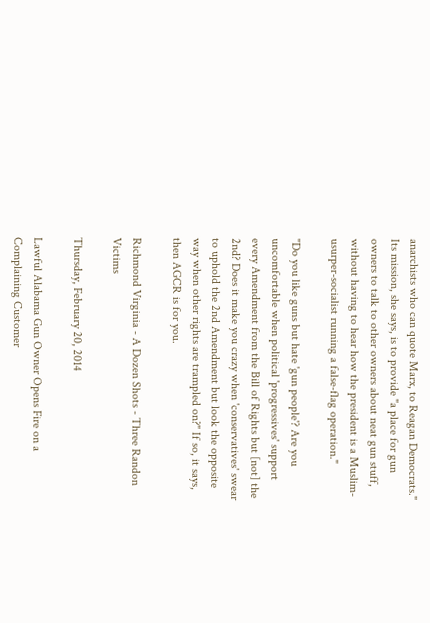anarchists who can quote Marx, to Reagan Democrats."
Its mission, she says, is to provide "a place for gun owners to talk to other owners about neat gun stuff, without having to hear how the president is a Muslim-usurper-socialist running a false-flag operation."

"Do you like guns but hate 'gun people'? Are you uncomfortable when political 'progressives' support every Amendment from the Bill of Rights but [not] the 2nd? Does it make you crazy when 'conservatives' swear to uphold the 2nd Amendment but look the opposite way when other rights are trampled on?" If so, it says, then AGCR is for you.

Richmond Virginia - A Dozen Shots - Three Randon Victims

Thursday, February 20, 2014

Lawful Alabama Gun Owner Opens Fire on a Complaining Customer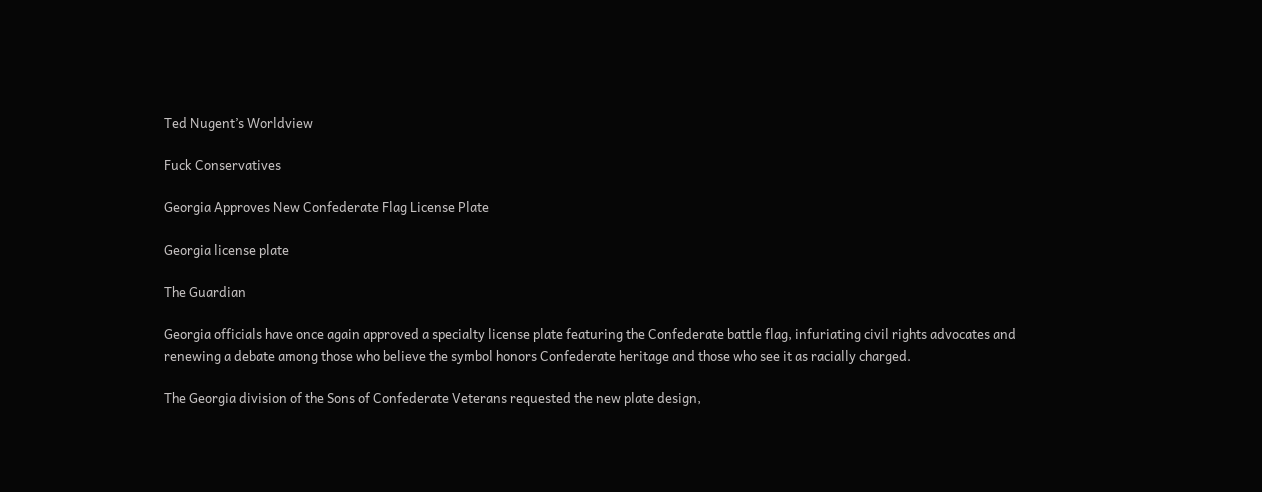Ted Nugent’s Worldview

Fuck Conservatives

Georgia Approves New Confederate Flag License Plate

Georgia license plate

The Guardian

Georgia officials have once again approved a specialty license plate featuring the Confederate battle flag, infuriating civil rights advocates and renewing a debate among those who believe the symbol honors Confederate heritage and those who see it as racially charged.

The Georgia division of the Sons of Confederate Veterans requested the new plate design,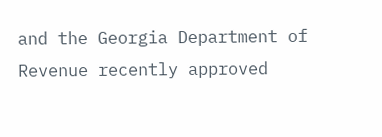and the Georgia Department of Revenue recently approved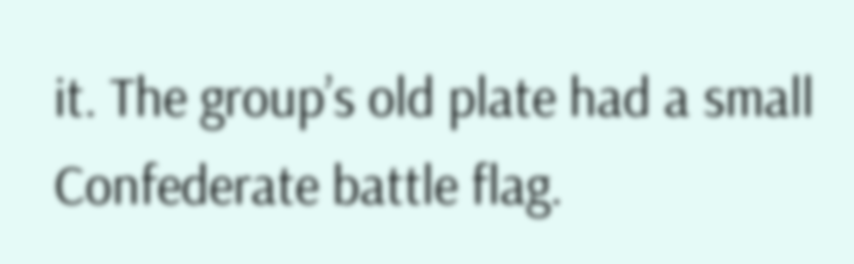it. The group’s old plate had a small Confederate battle flag.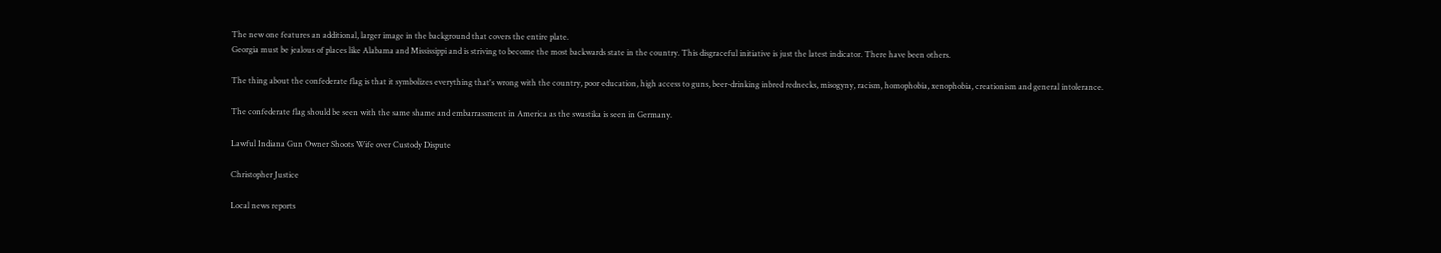The new one features an additional, larger image in the background that covers the entire plate.
Georgia must be jealous of places like Alabama and Mississippi and is striving to become the most backwards state in the country. This disgraceful initiative is just the latest indicator. There have been others.

The thing about the confederate flag is that it symbolizes everything that's wrong with the country, poor education, high access to guns, beer-drinking inbred rednecks, misogyny, racism, homophobia, xenophobia, creationism and general intolerance.

The confederate flag should be seen with the same shame and embarrassment in America as the swastika is seen in Germany.

Lawful Indiana Gun Owner Shoots Wife over Custody Dispute

Christopher Justice

Local news reports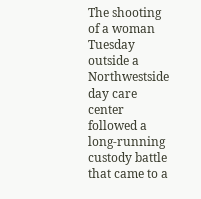The shooting of a woman Tuesday outside a Northwestside day care center followed a long-running custody battle that came to a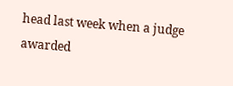head last week when a judge awarded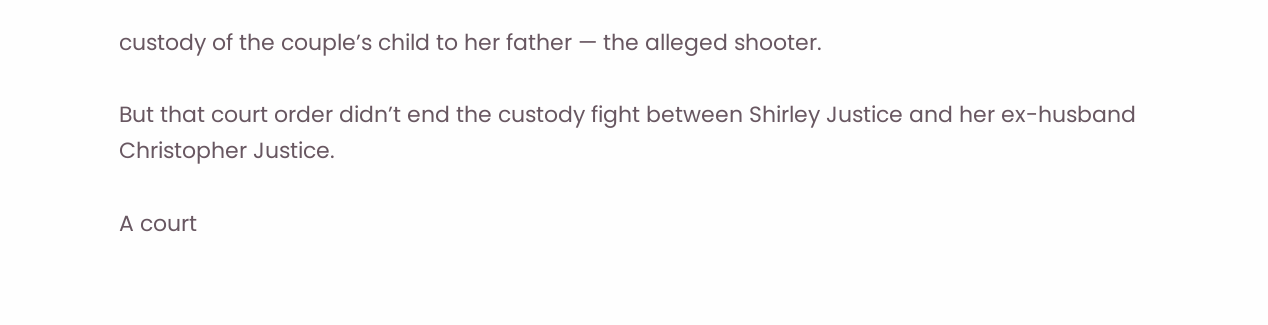custody of the couple’s child to her father — the alleged shooter.

But that court order didn’t end the custody fight between Shirley Justice and her ex-husband Christopher Justice.

A court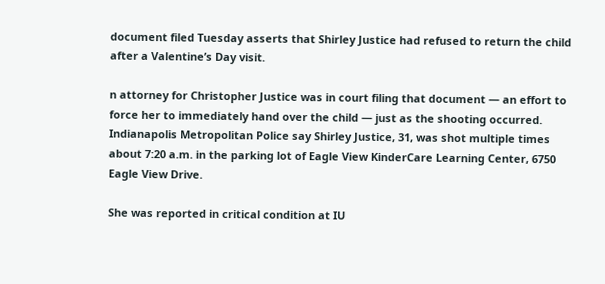document filed Tuesday asserts that Shirley Justice had refused to return the child after a Valentine’s Day visit.

n attorney for Christopher Justice was in court filing that document — an effort to force her to immediately hand over the child — just as the shooting occurred. Indianapolis Metropolitan Police say Shirley Justice, 31, was shot multiple times about 7:20 a.m. in the parking lot of Eagle View KinderCare Learning Center, 6750 Eagle View Drive.

She was reported in critical condition at IU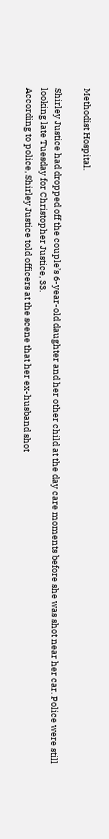Methodist Hospital.

Shirley Justice had dropped off the couple’s 6-year-old daughter and her other child at the day care moments before she was shot near her car. Police were still looking late Tuesday for Christopher Justice, 33.
According to police, Shirley Justice told officers at the scene that her ex-husband shot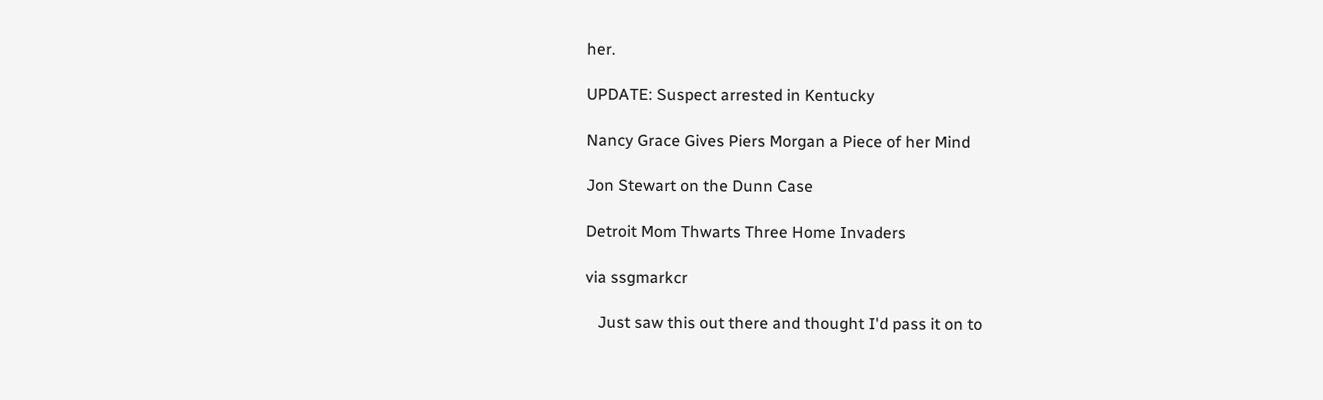her.

UPDATE: Suspect arrested in Kentucky

Nancy Grace Gives Piers Morgan a Piece of her Mind

Jon Stewart on the Dunn Case

Detroit Mom Thwarts Three Home Invaders

via ssgmarkcr

   Just saw this out there and thought I'd pass it on to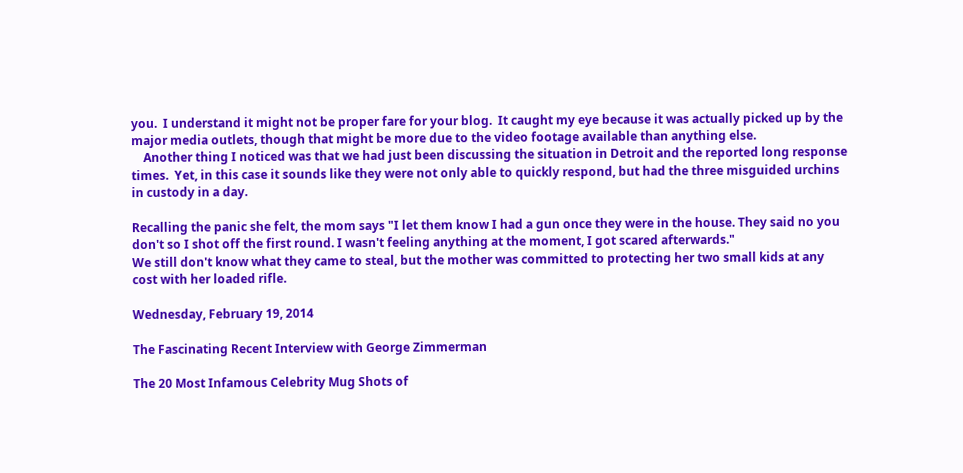you.  I understand it might not be proper fare for your blog.  It caught my eye because it was actually picked up by the major media outlets, though that might be more due to the video footage available than anything else.
    Another thing I noticed was that we had just been discussing the situation in Detroit and the reported long response times.  Yet, in this case it sounds like they were not only able to quickly respond, but had the three misguided urchins in custody in a day.

Recalling the panic she felt, the mom says "I let them know I had a gun once they were in the house. They said no you don't so I shot off the first round. I wasn't feeling anything at the moment, I got scared afterwards."
We still don't know what they came to steal, but the mother was committed to protecting her two small kids at any cost with her loaded rifle.

Wednesday, February 19, 2014

The Fascinating Recent Interview with George Zimmerman

The 20 Most Infamous Celebrity Mug Shots of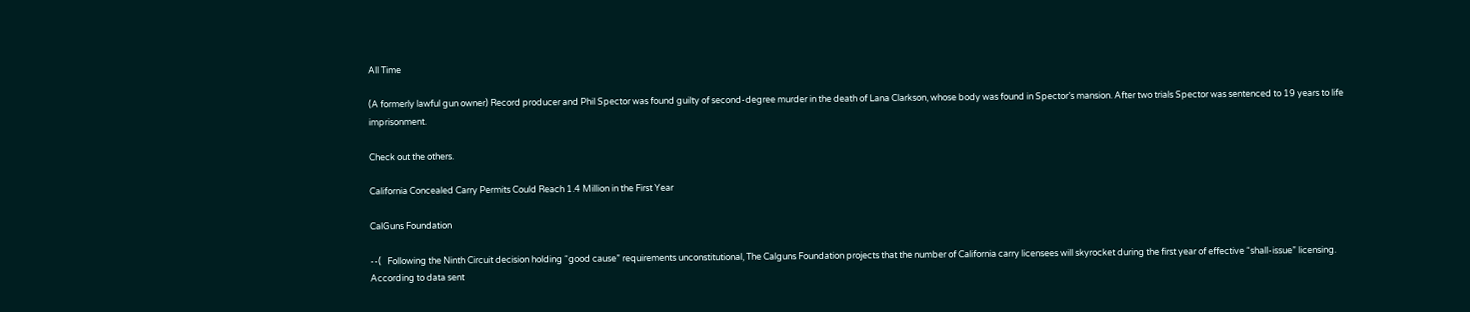All Time

(A formerly lawful gun owner) Record producer and Phil Spector was found guilty of second-degree murder in the death of Lana Clarkson, whose body was found in Spector’s mansion. After two trials Spector was sentenced to 19 years to life imprisonment.

Check out the others.

California Concealed Carry Permits Could Reach 1.4 Million in the First Year

CalGuns Foundation

--(   Following the Ninth Circuit decision holding “good cause” requirements unconstitutional, The Calguns Foundation projects that the number of California carry licensees will skyrocket during the first year of effective “shall-issue” licensing.
According to data sent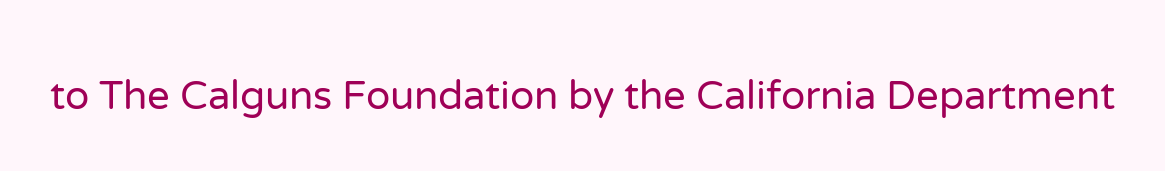to The Calguns Foundation by the California Department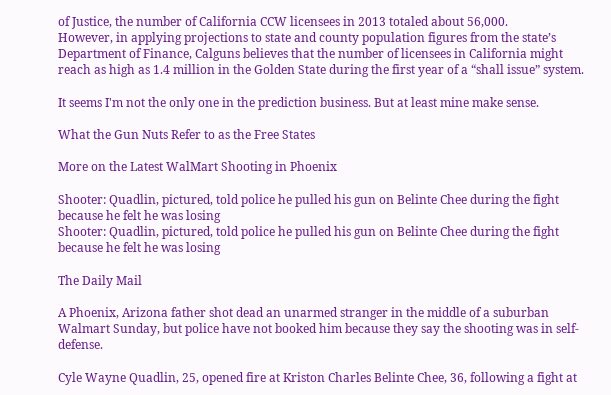of Justice, the number of California CCW licensees in 2013 totaled about 56,000.
However, in applying projections to state and county population figures from the state’s Department of Finance, Calguns believes that the number of licensees in California might reach as high as 1.4 million in the Golden State during the first year of a “shall issue” system.

It seems I'm not the only one in the prediction business. But at least mine make sense.

What the Gun Nuts Refer to as the Free States

More on the Latest WalMart Shooting in Phoenix

Shooter: Quadlin, pictured, told police he pulled his gun on Belinte Chee during the fight because he felt he was losing
Shooter: Quadlin, pictured, told police he pulled his gun on Belinte Chee during the fight because he felt he was losing

The Daily Mail

A Phoenix, Arizona father shot dead an unarmed stranger in the middle of a suburban Walmart Sunday, but police have not booked him because they say the shooting was in self-defense.

Cyle Wayne Quadlin, 25, opened fire at Kriston Charles Belinte Chee, 36, following a fight at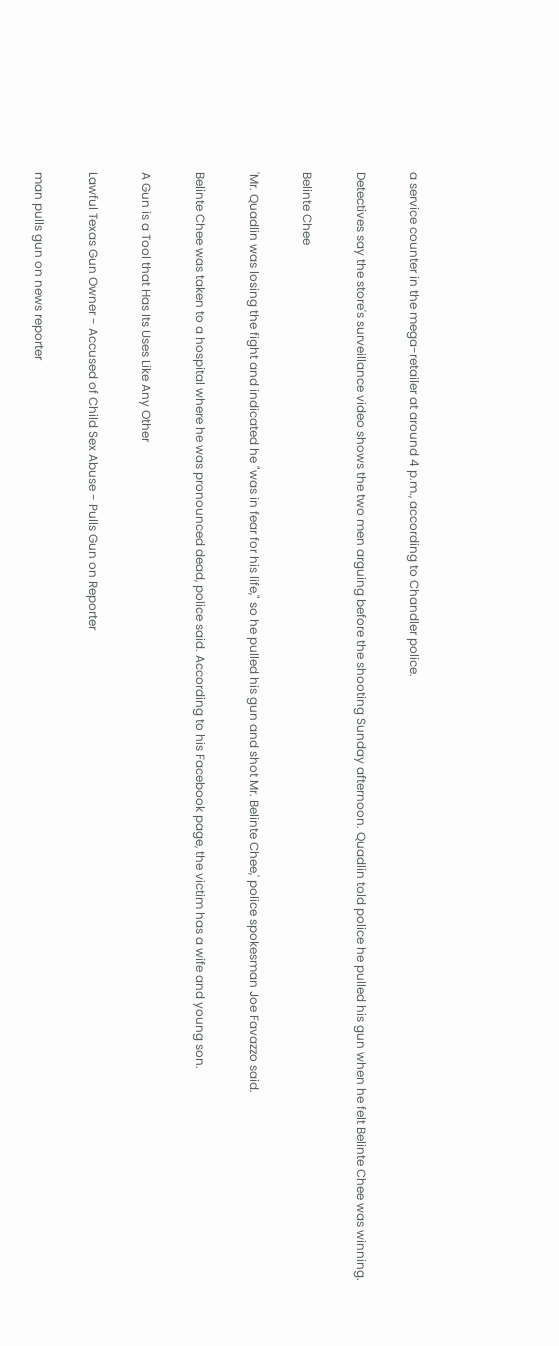a service counter in the mega-retailer at around 4 p.m., according to Chandler police.

Detectives say the store's surveillance video shows the two men arguing before the shooting Sunday afternoon. Quadlin told police he pulled his gun when he felt Belinte Chee was winning.

Belinte Chee

'Mr. Quadlin was losing the fight and indicated he "was in fear for his life," so he pulled his gun and shot Mr. Belinte Chee,' police spokesman Joe Favazzo said.

Belinte Chee was taken to a hospital where he was pronounced dead, police said. According to his Facebook page, the victim has a wife and young son.

A Gun is a Tool that Has Its Uses Like Any Other

Lawful Texas Gun Owner - Accused of Child Sex Abuse - Pulls Gun on Reporter

man pulls gun on news reporter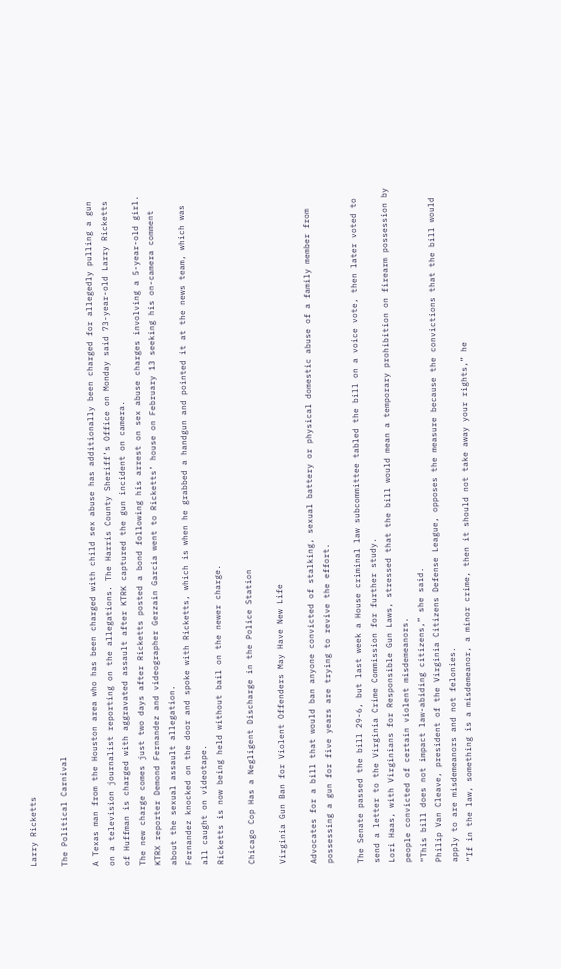Larry Ricketts

The Political Carnival

A Texas man from the Houston area who has been charged with child sex abuse has additionally been charged for allegedly pulling a gun on a television journalist reporting on the allegations. The Harris County Sheriff’s Office on Monday said 73-year-old Larry Ricketts of Huffman is charged with aggravated assault after KTRK captured the gun incident on camera.
The new charge comes just two days after Ricketts posted a bond following his arrest on sex abuse charges involving a 5-year-old girl.
KTRX reporter Demond Fernandez and videographer Gerzain Garcia went to Ricketts’ house on February 13 seeking his on-camera comment about the sexual assault allegation.
Fernandez knocked on the door and spoke with Ricketts, which is when he grabbed a handgun and pointed it at the news team, which was all caught on videotape.
Ricketts is now being held without bail on the newer charge.

Chicago Cop Has a Negligent Discharge in the Police Station

Virginia Gun Ban for Violent Offenders May Have New Life

Advocates for a bill that would ban anyone convicted of stalking, sexual battery or physical domestic abuse of a family member from possessing a gun for five years are trying to revive the effort.

The Senate passed the bill 29-6, but last week a House criminal law subcommittee tabled the bill on a voice vote, then later voted to send a letter to the Virginia Crime Commission for further study.
Lori Haas, with Virginians for Responsible Gun Laws, stressed that the bill would mean a temporary prohibition on firearm possession by people convicted of certain violent misdemeanors.
“This bill does not impact law-abiding citizens,” she said.
Philip Van Cleave, president of the Virginia Citizens Defense League, opposes the measure because the convictions that the bill would apply to are misdemeanors and not felonies.
“If in the law, something is a misdemeanor, a minor crime, then it should not take away your rights,” he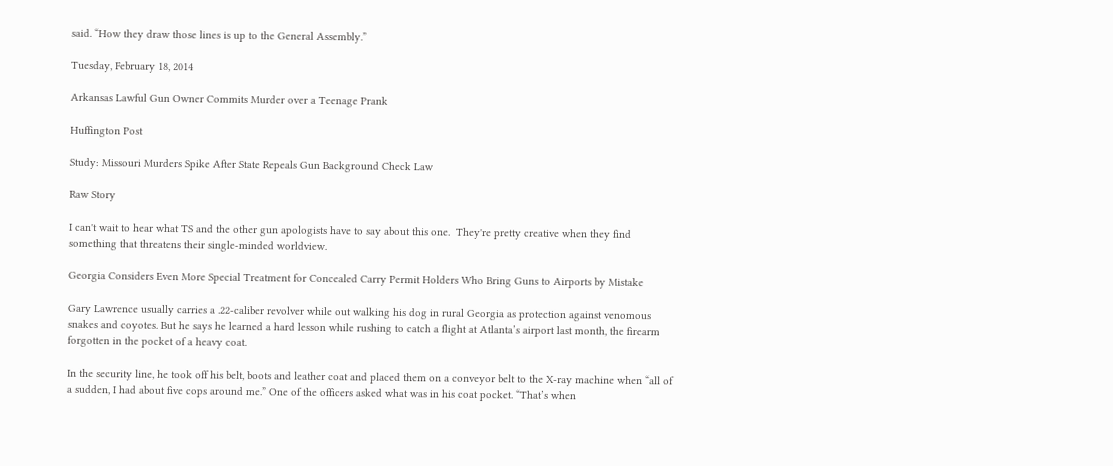said. “How they draw those lines is up to the General Assembly.”

Tuesday, February 18, 2014

Arkansas Lawful Gun Owner Commits Murder over a Teenage Prank

Huffington Post

Study: Missouri Murders Spike After State Repeals Gun Background Check Law

Raw Story

I can't wait to hear what TS and the other gun apologists have to say about this one.  They're pretty creative when they find something that threatens their single-minded worldview.

Georgia Considers Even More Special Treatment for Concealed Carry Permit Holders Who Bring Guns to Airports by Mistake

Gary Lawrence usually carries a .22-caliber revolver while out walking his dog in rural Georgia as protection against venomous snakes and coyotes. But he says he learned a hard lesson while rushing to catch a flight at Atlanta’s airport last month, the firearm forgotten in the pocket of a heavy coat.

In the security line, he took off his belt, boots and leather coat and placed them on a conveyor belt to the X-ray machine when “all of a sudden, I had about five cops around me.” One of the officers asked what was in his coat pocket. “That’s when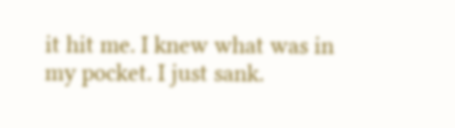it hit me. I knew what was in my pocket. I just sank.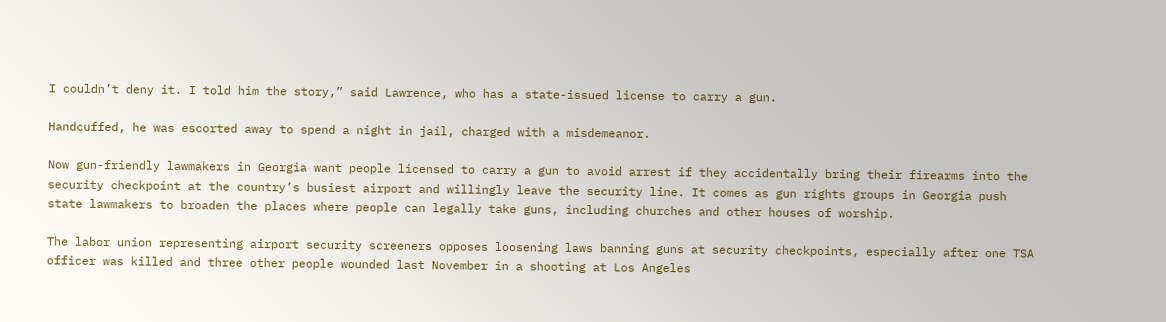I couldn’t deny it. I told him the story,” said Lawrence, who has a state-issued license to carry a gun.

Handcuffed, he was escorted away to spend a night in jail, charged with a misdemeanor.

Now gun-friendly lawmakers in Georgia want people licensed to carry a gun to avoid arrest if they accidentally bring their firearms into the security checkpoint at the country’s busiest airport and willingly leave the security line. It comes as gun rights groups in Georgia push state lawmakers to broaden the places where people can legally take guns, including churches and other houses of worship.

The labor union representing airport security screeners opposes loosening laws banning guns at security checkpoints, especially after one TSA officer was killed and three other people wounded last November in a shooting at Los Angeles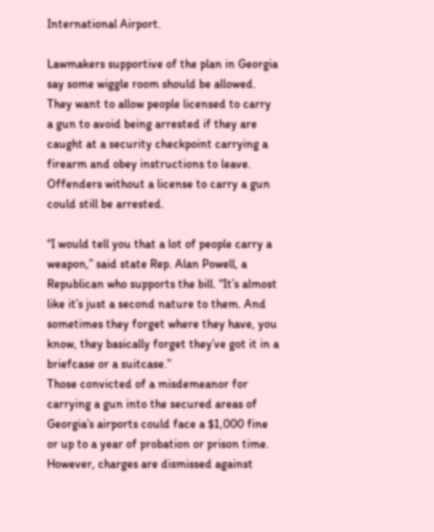International Airport.

Lawmakers supportive of the plan in Georgia say some wiggle room should be allowed. They want to allow people licensed to carry a gun to avoid being arrested if they are caught at a security checkpoint carrying a firearm and obey instructions to leave. Offenders without a license to carry a gun could still be arrested.

“I would tell you that a lot of people carry a weapon,” said state Rep. Alan Powell, a Republican who supports the bill. “It’s almost like it’s just a second nature to them. And sometimes they forget where they have, you know, they basically forget they’ve got it in a briefcase or a suitcase.”
Those convicted of a misdemeanor for carrying a gun into the secured areas of Georgia’s airports could face a $1,000 fine or up to a year of probation or prison time. However, charges are dismissed against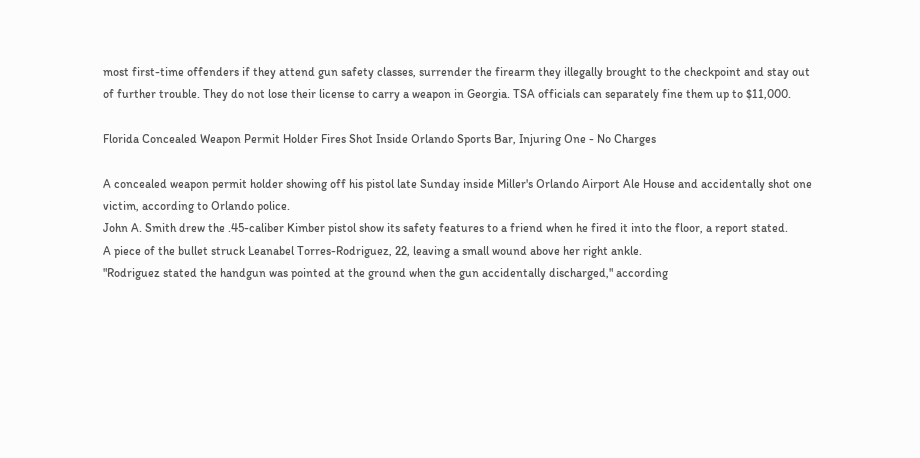most first-time offenders if they attend gun safety classes, surrender the firearm they illegally brought to the checkpoint and stay out of further trouble. They do not lose their license to carry a weapon in Georgia. TSA officials can separately fine them up to $11,000.

Florida Concealed Weapon Permit Holder Fires Shot Inside Orlando Sports Bar, Injuring One - No Charges

A concealed weapon permit holder showing off his pistol late Sunday inside Miller's Orlando Airport Ale House and accidentally shot one victim, according to Orlando police.
John A. Smith drew the .45-caliber Kimber pistol show its safety features to a friend when he fired it into the floor, a report stated.
A piece of the bullet struck Leanabel Torres-Rodriguez, 22, leaving a small wound above her right ankle.
"Rodriguez stated the handgun was pointed at the ground when the gun accidentally discharged," according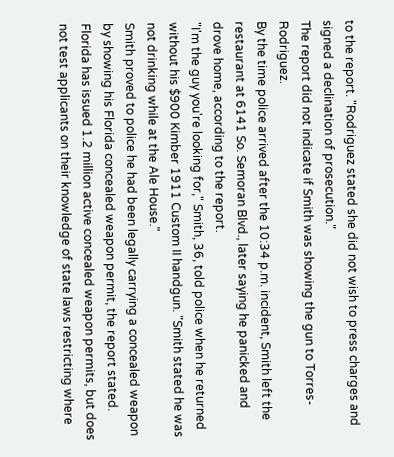to the report. "Rodriguez stated she did not wish to press charges and signed a declination of prosecution."
The report did not indicate if Smith was showing the gun to Torres-Rodriguez.
By the time police arrived after the 10:34 p.m. incident, Smith left the restaurant at 6141 So. Semoran Blvd., later saying he panicked and drove home, according to the report.
"I'm the guy you're looking for," Smith, 36, told police when he returned without his $900 Kimber 1911 Custom II handgun. "Smith stated he was not drinking while at the Ale House."
Smith proved to police he had been legally carrying a concealed weapon by showing his Florida concealed weapon permit, the report stated. Florida has issued 1.2 million active concealed weapon permits, but does not test applicants on their knowledge of state laws restricting where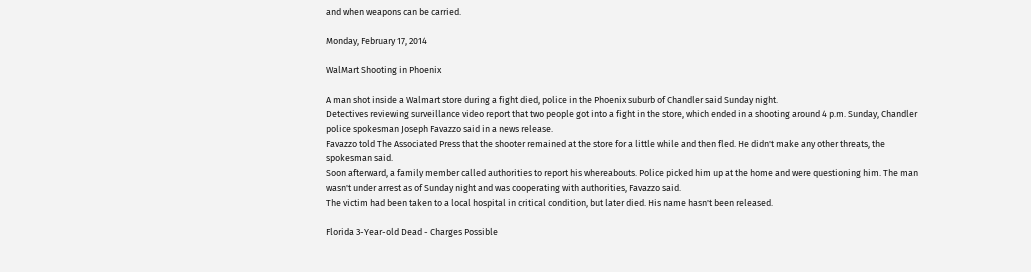and when weapons can be carried.

Monday, February 17, 2014

WalMart Shooting in Phoenix

A man shot inside a Walmart store during a fight died, police in the Phoenix suburb of Chandler said Sunday night.
Detectives reviewing surveillance video report that two people got into a fight in the store, which ended in a shooting around 4 p.m. Sunday, Chandler police spokesman Joseph Favazzo said in a news release.
Favazzo told The Associated Press that the shooter remained at the store for a little while and then fled. He didn't make any other threats, the spokesman said.
Soon afterward, a family member called authorities to report his whereabouts. Police picked him up at the home and were questioning him. The man wasn't under arrest as of Sunday night and was cooperating with authorities, Favazzo said.
The victim had been taken to a local hospital in critical condition, but later died. His name hasn't been released.

Florida 3-Year-old Dead - Charges Possible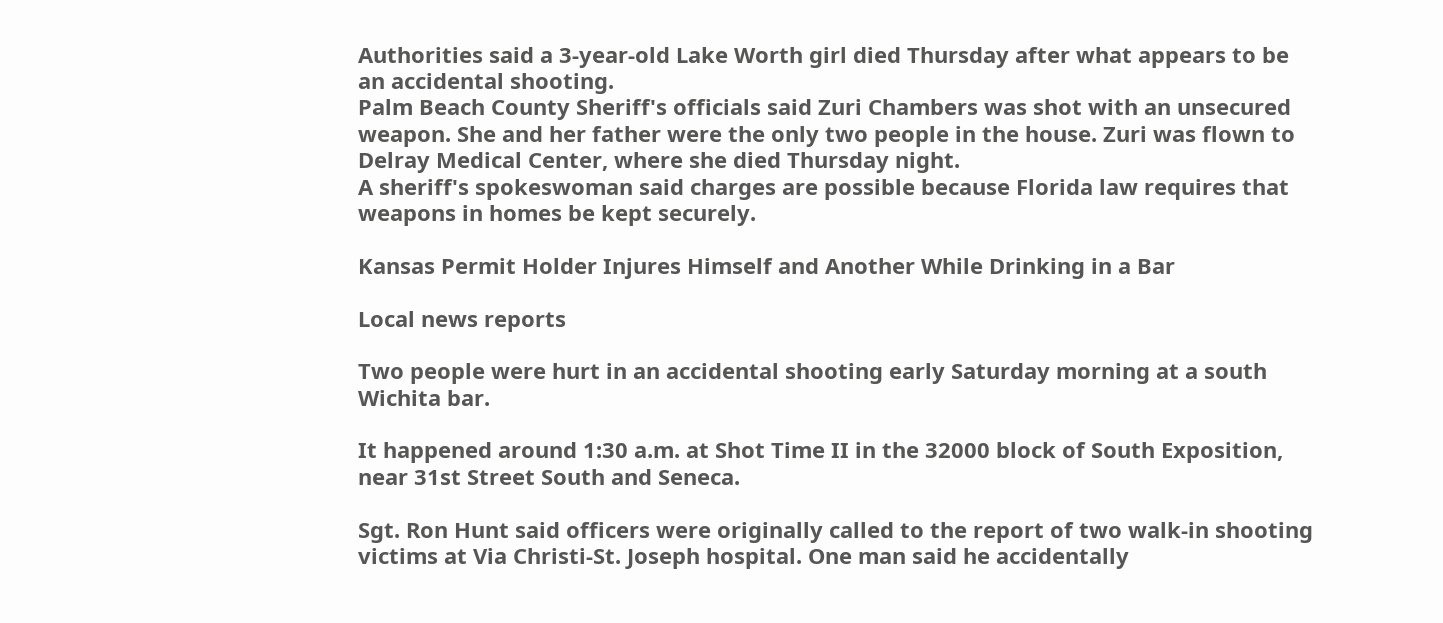Authorities said a 3-year-old Lake Worth girl died Thursday after what appears to be an accidental shooting.
Palm Beach County Sheriff's officials said Zuri Chambers was shot with an unsecured weapon. She and her father were the only two people in the house. Zuri was flown to Delray Medical Center, where she died Thursday night.
A sheriff's spokeswoman said charges are possible because Florida law requires that weapons in homes be kept securely.

Kansas Permit Holder Injures Himself and Another While Drinking in a Bar

Local news reports

Two people were hurt in an accidental shooting early Saturday morning at a south Wichita bar.

It happened around 1:30 a.m. at Shot Time II in the 32000 block of South Exposition, near 31st Street South and Seneca.

Sgt. Ron Hunt said officers were originally called to the report of two walk-in shooting victims at Via Christi-St. Joseph hospital. One man said he accidentally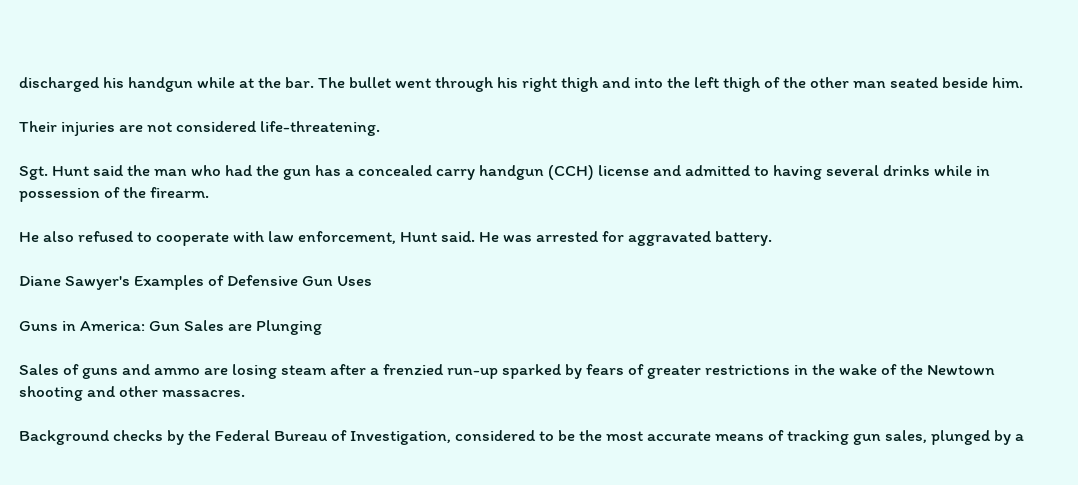discharged his handgun while at the bar. The bullet went through his right thigh and into the left thigh of the other man seated beside him.

Their injuries are not considered life-threatening.

Sgt. Hunt said the man who had the gun has a concealed carry handgun (CCH) license and admitted to having several drinks while in possession of the firearm.

He also refused to cooperate with law enforcement, Hunt said. He was arrested for aggravated battery.

Diane Sawyer's Examples of Defensive Gun Uses

Guns in America: Gun Sales are Plunging

Sales of guns and ammo are losing steam after a frenzied run-up sparked by fears of greater restrictions in the wake of the Newtown shooting and other massacres.

Background checks by the Federal Bureau of Investigation, considered to be the most accurate means of tracking gun sales, plunged by a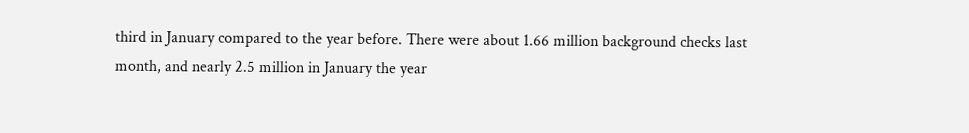third in January compared to the year before. There were about 1.66 million background checks last month, and nearly 2.5 million in January the year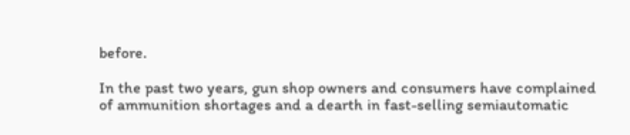before.

In the past two years, gun shop owners and consumers have complained of ammunition shortages and a dearth in fast-selling semiautomatic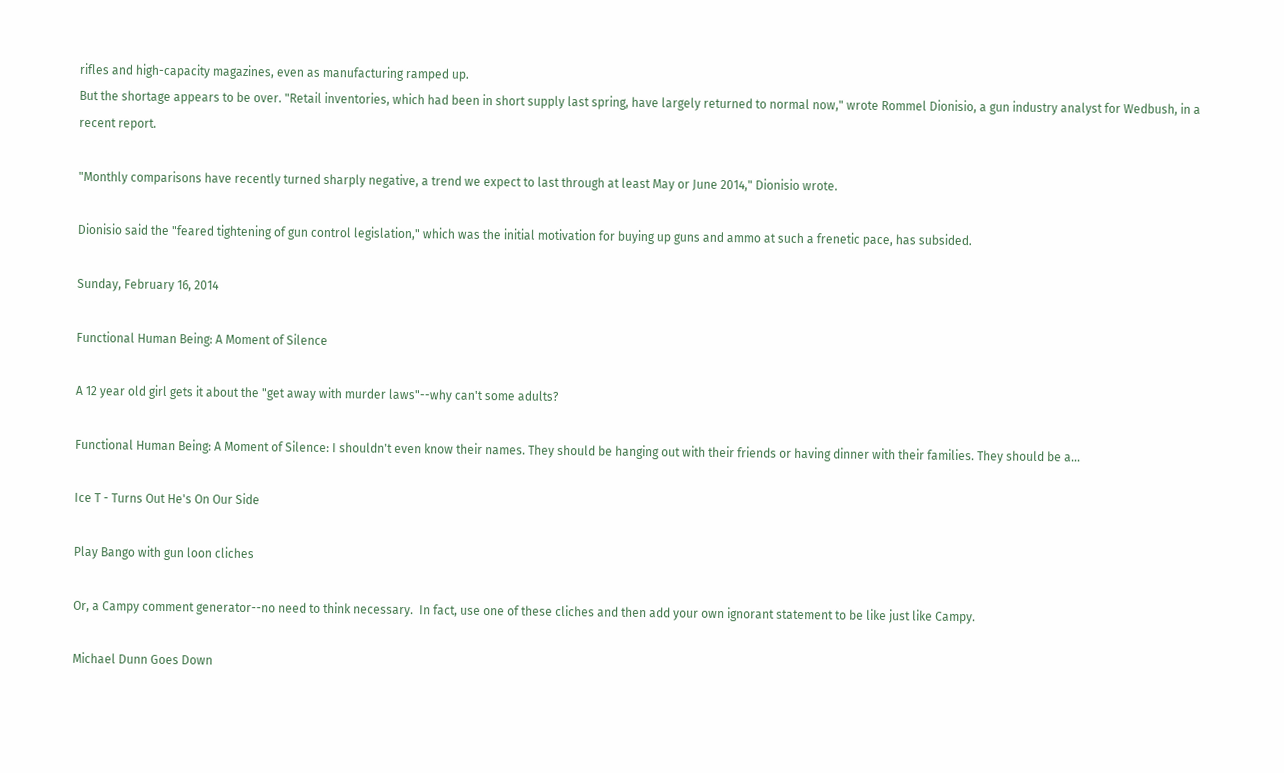rifles and high-capacity magazines, even as manufacturing ramped up.
But the shortage appears to be over. "Retail inventories, which had been in short supply last spring, have largely returned to normal now," wrote Rommel Dionisio, a gun industry analyst for Wedbush, in a recent report.

"Monthly comparisons have recently turned sharply negative, a trend we expect to last through at least May or June 2014," Dionisio wrote.

Dionisio said the "feared tightening of gun control legislation," which was the initial motivation for buying up guns and ammo at such a frenetic pace, has subsided.

Sunday, February 16, 2014

Functional Human Being: A Moment of Silence

A 12 year old girl gets it about the "get away with murder laws"--why can't some adults?

Functional Human Being: A Moment of Silence: I shouldn't even know their names. They should be hanging out with their friends or having dinner with their families. They should be a...

Ice T - Turns Out He's On Our Side

Play Bango with gun loon cliches

Or, a Campy comment generator--no need to think necessary.  In fact, use one of these cliches and then add your own ignorant statement to be like just like Campy.

Michael Dunn Goes Down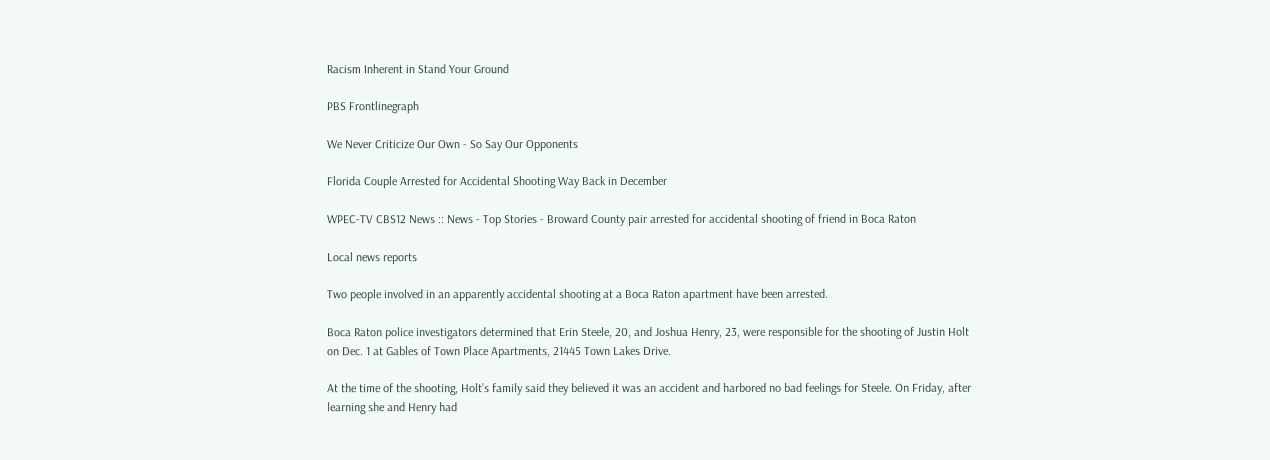Racism Inherent in Stand Your Ground

PBS Frontlinegraph

We Never Criticize Our Own - So Say Our Opponents

Florida Couple Arrested for Accidental Shooting Way Back in December

WPEC-TV CBS12 News :: News - Top Stories - Broward County pair arrested for accidental shooting of friend in Boca Raton

Local news reports

Two people involved in an apparently accidental shooting at a Boca Raton apartment have been arrested.

Boca Raton police investigators determined that Erin Steele, 20, and Joshua Henry, 23, were responsible for the shooting of Justin Holt on Dec. 1 at Gables of Town Place Apartments, 21445 Town Lakes Drive.

At the time of the shooting, Holt’s family said they believed it was an accident and harbored no bad feelings for Steele. On Friday, after learning she and Henry had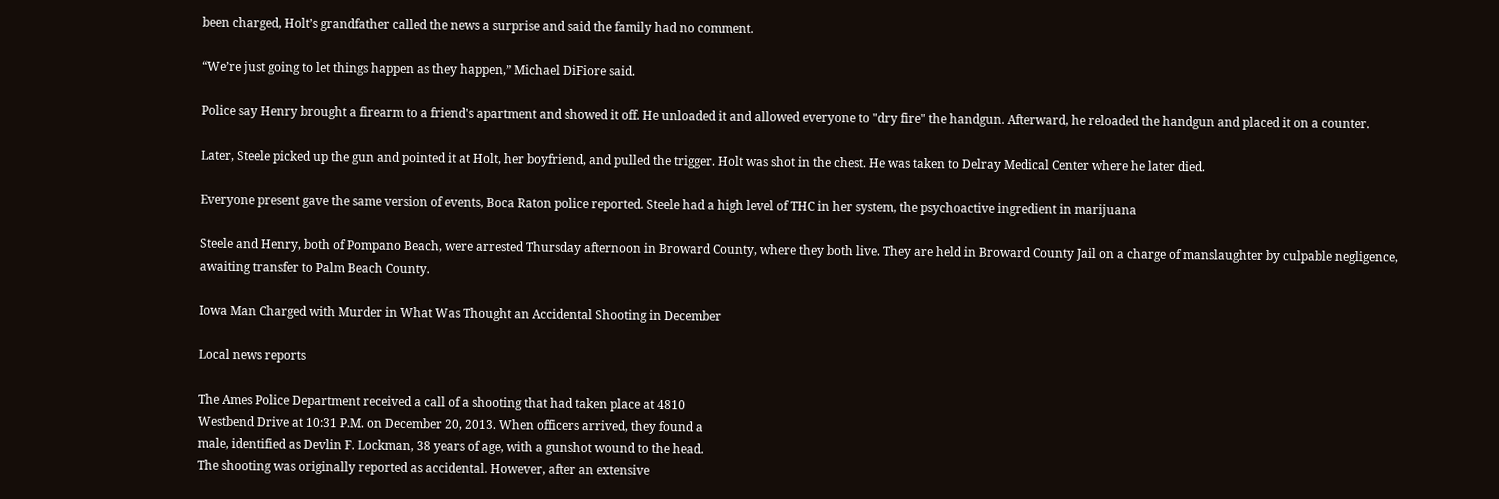been charged, Holt’s grandfather called the news a surprise and said the family had no comment.

“We’re just going to let things happen as they happen,” Michael DiFiore said.

Police say Henry brought a firearm to a friend's apartment and showed it off. He unloaded it and allowed everyone to "dry fire" the handgun. Afterward, he reloaded the handgun and placed it on a counter.

Later, Steele picked up the gun and pointed it at Holt, her boyfriend, and pulled the trigger. Holt was shot in the chest. He was taken to Delray Medical Center where he later died.

Everyone present gave the same version of events, Boca Raton police reported. Steele had a high level of THC in her system, the psychoactive ingredient in marijuana

Steele and Henry, both of Pompano Beach, were arrested Thursday afternoon in Broward County, where they both live. They are held in Broward County Jail on a charge of manslaughter by culpable negligence, awaiting transfer to Palm Beach County.

Iowa Man Charged with Murder in What Was Thought an Accidental Shooting in December

Local news reports

The Ames Police Department received a call of a shooting that had taken place at 4810
Westbend Drive at 10:31 P.M. on December 20, 2013. When officers arrived, they found a
male, identified as Devlin F. Lockman, 38 years of age, with a gunshot wound to the head.
The shooting was originally reported as accidental. However, after an extensive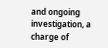and ongoing
investigation, a charge of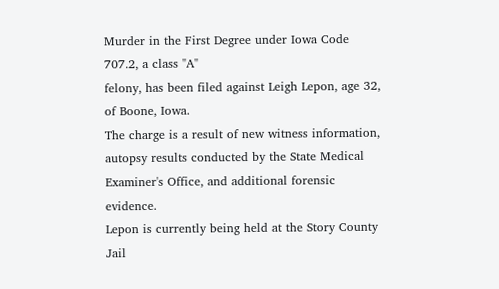Murder in the First Degree under Iowa Code 707.2, a class "A"
felony, has been filed against Leigh Lepon, age 32, of Boone, Iowa.
The charge is a result of new witness information, autopsy results conducted by the State Medical Examiner's Office, and additional forensic evidence.
Lepon is currently being held at the Story County Jail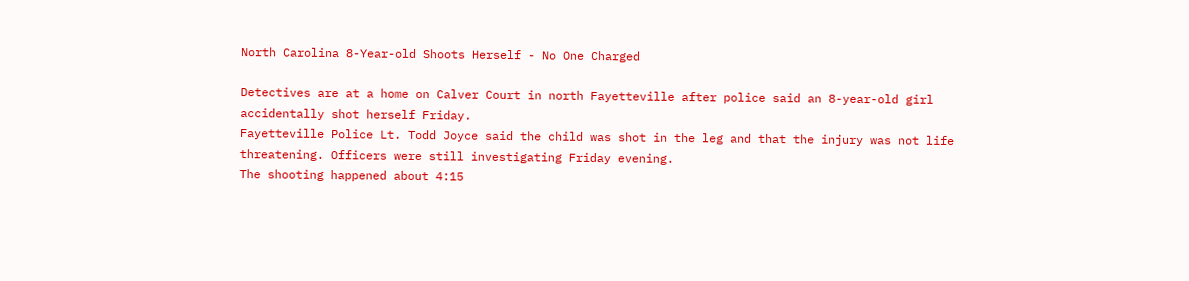North Carolina 8-Year-old Shoots Herself - No One Charged

Detectives are at a home on Calver Court in north Fayetteville after police said an 8-year-old girl accidentally shot herself Friday.
Fayetteville Police Lt. Todd Joyce said the child was shot in the leg and that the injury was not life threatening. Officers were still investigating Friday evening.
The shooting happened about 4:15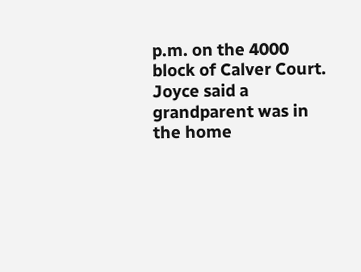p.m. on the 4000 block of Calver Court.
Joyce said a grandparent was in the home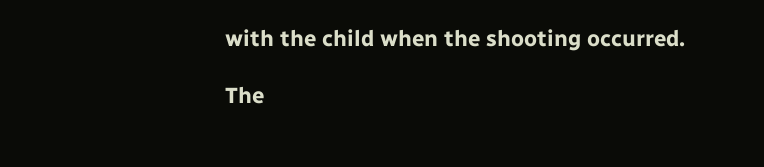with the child when the shooting occurred.

The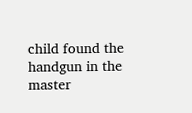child found the handgun in the master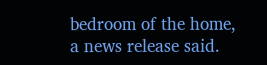bedroom of the home, a news release said.